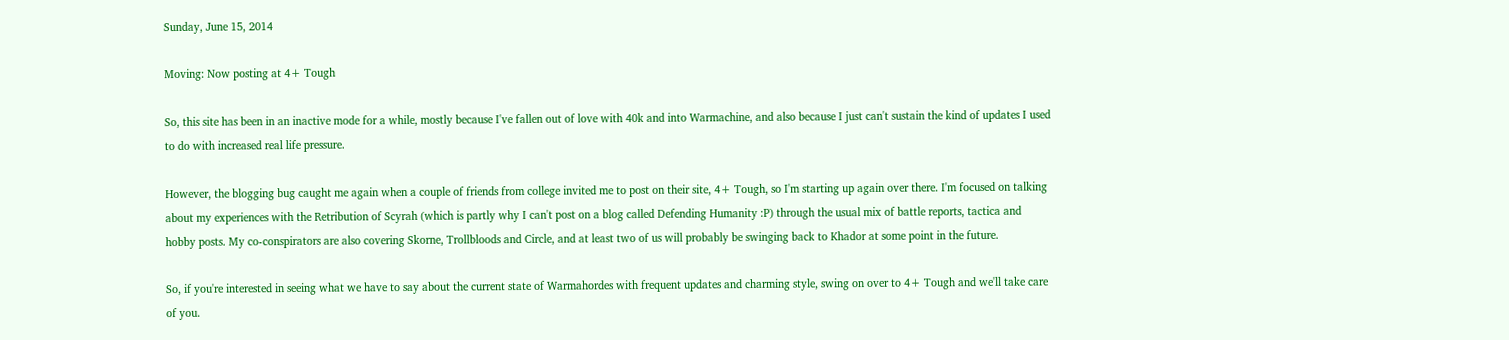Sunday, June 15, 2014

Moving: Now posting at 4+ Tough

So, this site has been in an inactive mode for a while, mostly because I've fallen out of love with 40k and into Warmachine, and also because I just can't sustain the kind of updates I used to do with increased real life pressure.

However, the blogging bug caught me again when a couple of friends from college invited me to post on their site, 4+ Tough, so I'm starting up again over there. I'm focused on talking about my experiences with the Retribution of Scyrah (which is partly why I can't post on a blog called Defending Humanity :P) through the usual mix of battle reports, tactica and hobby posts. My co-conspirators are also covering Skorne, Trollbloods and Circle, and at least two of us will probably be swinging back to Khador at some point in the future.

So, if you're interested in seeing what we have to say about the current state of Warmahordes with frequent updates and charming style, swing on over to 4+ Tough and we'll take care of you.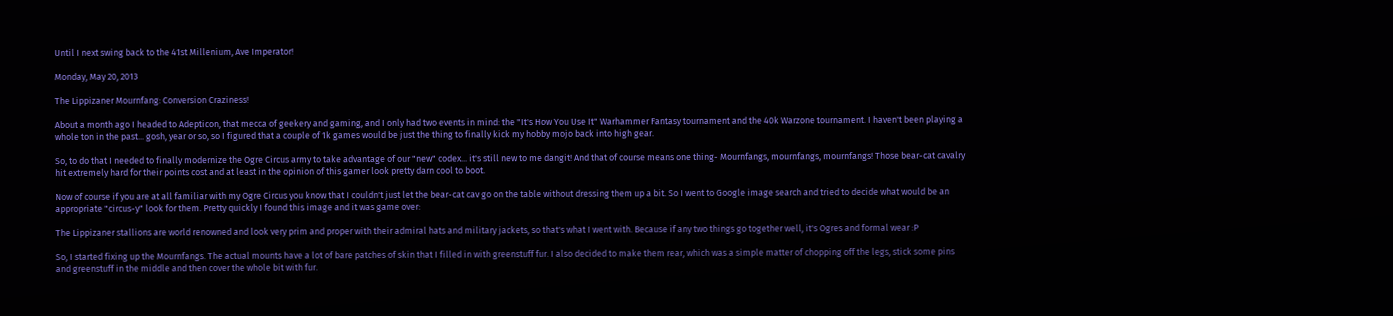Until I next swing back to the 41st Millenium, Ave Imperator!

Monday, May 20, 2013

The Lippizaner Mournfang: Conversion Craziness!

About a month ago I headed to Adepticon, that mecca of geekery and gaming, and I only had two events in mind: the "It's How You Use It" Warhammer Fantasy tournament and the 40k Warzone tournament. I haven't been playing a whole ton in the past... gosh, year or so, so I figured that a couple of 1k games would be just the thing to finally kick my hobby mojo back into high gear.

So, to do that I needed to finally modernize the Ogre Circus army to take advantage of our "new" codex... it's still new to me dangit! And that of course means one thing- Mournfangs, mournfangs, mournfangs! Those bear-cat cavalry hit extremely hard for their points cost and at least in the opinion of this gamer look pretty darn cool to boot.

Now of course if you are at all familiar with my Ogre Circus you know that I couldn't just let the bear-cat cav go on the table without dressing them up a bit. So I went to Google image search and tried to decide what would be an appropriate "circus-y" look for them. Pretty quickly I found this image and it was game over:

The Lippizaner stallions are world renowned and look very prim and proper with their admiral hats and military jackets, so that's what I went with. Because if any two things go together well, it's Ogres and formal wear :P

So, I started fixing up the Mournfangs. The actual mounts have a lot of bare patches of skin that I filled in with greenstuff fur. I also decided to make them rear, which was a simple matter of chopping off the legs, stick some pins and greenstuff in the middle and then cover the whole bit with fur.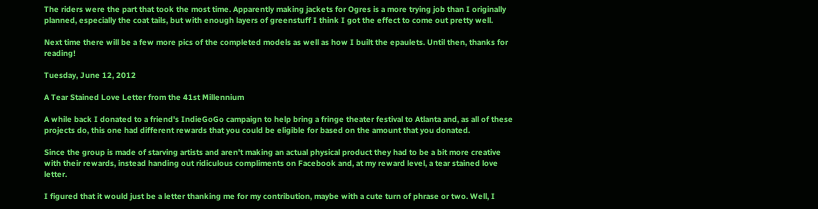The riders were the part that took the most time. Apparently making jackets for Ogres is a more trying job than I originally planned, especially the coat tails, but with enough layers of greenstuff I think I got the effect to come out pretty well.

Next time there will be a few more pics of the completed models as well as how I built the epaulets. Until then, thanks for reading!

Tuesday, June 12, 2012

A Tear Stained Love Letter from the 41st Millennium

A while back I donated to a friend's IndieGoGo campaign to help bring a fringe theater festival to Atlanta and, as all of these projects do, this one had different rewards that you could be eligible for based on the amount that you donated.

Since the group is made of starving artists and aren't making an actual physical product they had to be a bit more creative with their rewards, instead handing out ridiculous compliments on Facebook and, at my reward level, a tear stained love letter.

I figured that it would just be a letter thanking me for my contribution, maybe with a cute turn of phrase or two. Well, I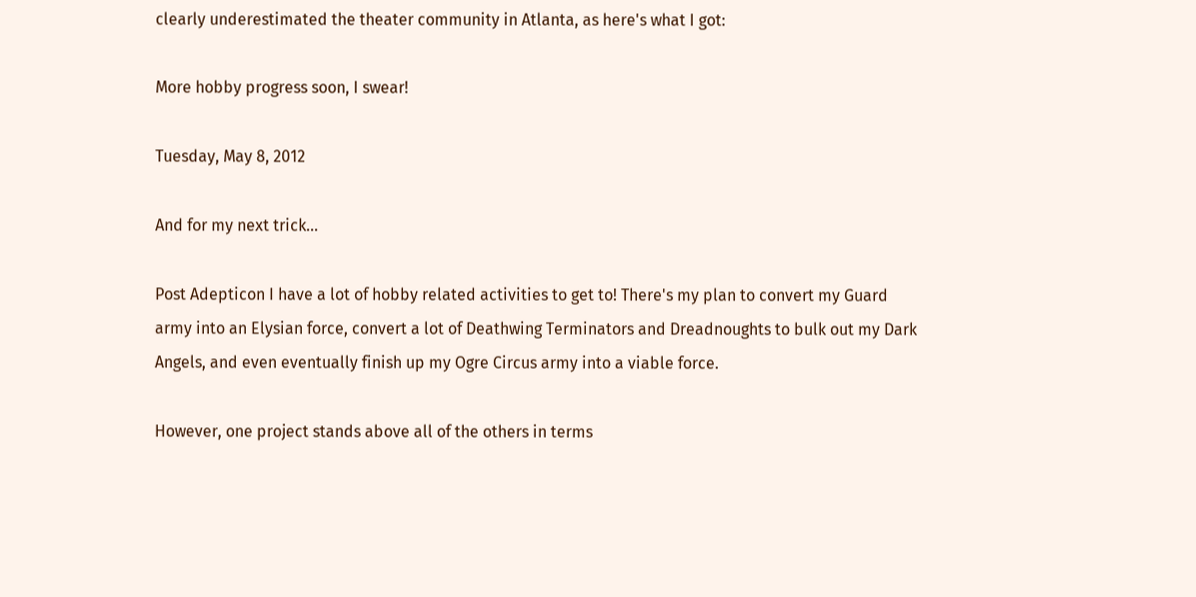clearly underestimated the theater community in Atlanta, as here's what I got:

More hobby progress soon, I swear!

Tuesday, May 8, 2012

And for my next trick...

Post Adepticon I have a lot of hobby related activities to get to! There's my plan to convert my Guard army into an Elysian force, convert a lot of Deathwing Terminators and Dreadnoughts to bulk out my Dark Angels, and even eventually finish up my Ogre Circus army into a viable force.

However, one project stands above all of the others in terms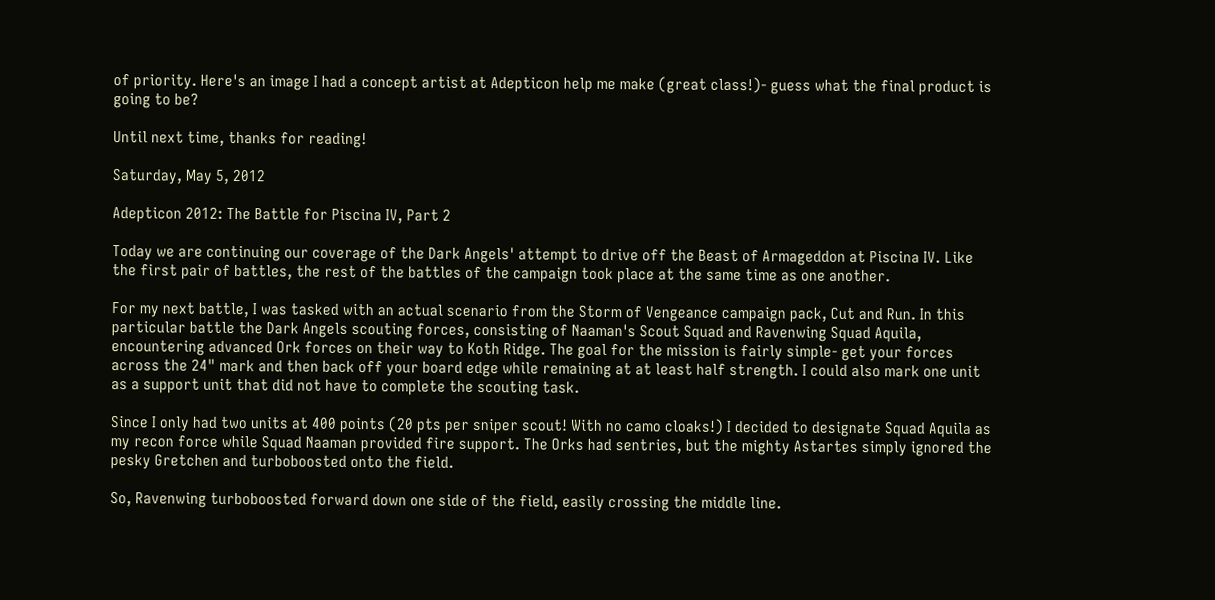of priority. Here's an image I had a concept artist at Adepticon help me make (great class!)- guess what the final product is going to be?

Until next time, thanks for reading!

Saturday, May 5, 2012

Adepticon 2012: The Battle for Piscina IV, Part 2

Today we are continuing our coverage of the Dark Angels' attempt to drive off the Beast of Armageddon at Piscina IV. Like the first pair of battles, the rest of the battles of the campaign took place at the same time as one another.

For my next battle, I was tasked with an actual scenario from the Storm of Vengeance campaign pack, Cut and Run. In this particular battle the Dark Angels scouting forces, consisting of Naaman's Scout Squad and Ravenwing Squad Aquila, encountering advanced Ork forces on their way to Koth Ridge. The goal for the mission is fairly simple- get your forces across the 24" mark and then back off your board edge while remaining at at least half strength. I could also mark one unit as a support unit that did not have to complete the scouting task.

Since I only had two units at 400 points (20 pts per sniper scout! With no camo cloaks!) I decided to designate Squad Aquila as my recon force while Squad Naaman provided fire support. The Orks had sentries, but the mighty Astartes simply ignored the pesky Gretchen and turboboosted onto the field.

So, Ravenwing turboboosted forward down one side of the field, easily crossing the middle line.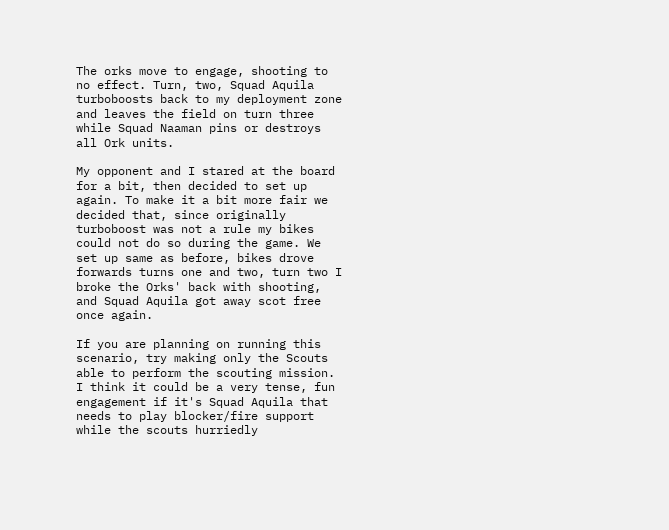The orks move to engage, shooting to no effect. Turn, two, Squad Aquila turboboosts back to my deployment zone and leaves the field on turn three while Squad Naaman pins or destroys all Ork units.

My opponent and I stared at the board for a bit, then decided to set up again. To make it a bit more fair we decided that, since originally turboboost was not a rule my bikes could not do so during the game. We set up same as before, bikes drove forwards turns one and two, turn two I broke the Orks' back with shooting, and Squad Aquila got away scot free once again.

If you are planning on running this scenario, try making only the Scouts able to perform the scouting mission. I think it could be a very tense, fun engagement if it's Squad Aquila that needs to play blocker/fire support while the scouts hurriedly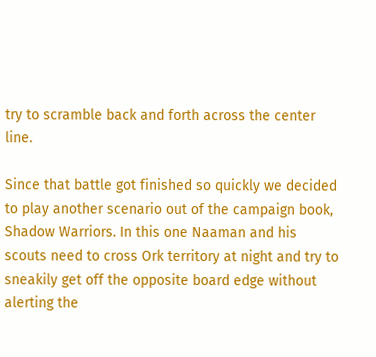try to scramble back and forth across the center line.

Since that battle got finished so quickly we decided to play another scenario out of the campaign book, Shadow Warriors. In this one Naaman and his scouts need to cross Ork territory at night and try to sneakily get off the opposite board edge without alerting the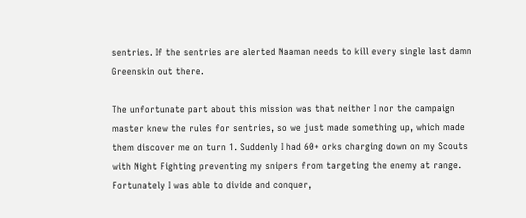sentries. If the sentries are alerted Naaman needs to kill every single last damn Greenskin out there.

The unfortunate part about this mission was that neither I nor the campaign master knew the rules for sentries, so we just made something up, which made them discover me on turn 1. Suddenly I had 60+ orks charging down on my Scouts with Night Fighting preventing my snipers from targeting the enemy at range. Fortunately I was able to divide and conquer,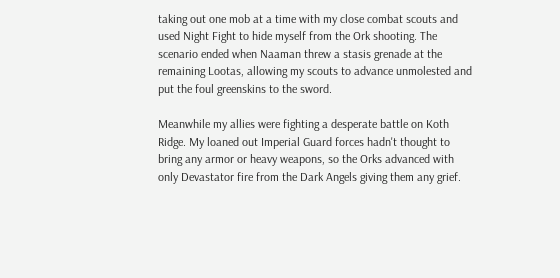taking out one mob at a time with my close combat scouts and used Night Fight to hide myself from the Ork shooting. The scenario ended when Naaman threw a stasis grenade at the remaining Lootas, allowing my scouts to advance unmolested and put the foul greenskins to the sword.

Meanwhile my allies were fighting a desperate battle on Koth Ridge. My loaned out Imperial Guard forces hadn't thought to bring any armor or heavy weapons, so the Orks advanced with only Devastator fire from the Dark Angels giving them any grief.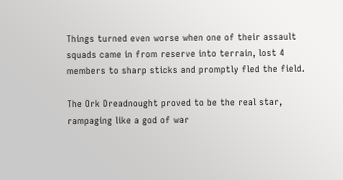Things turned even worse when one of their assault squads came in from reserve into terrain, lost 4 members to sharp sticks and promptly fled the field.

The Ork Dreadnought proved to be the real star, rampaging like a god of war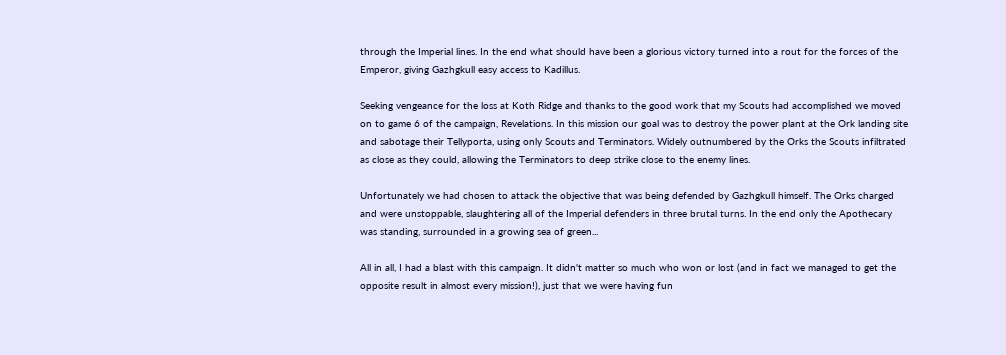through the Imperial lines. In the end what should have been a glorious victory turned into a rout for the forces of the Emperor, giving Gazhgkull easy access to Kadillus.

Seeking vengeance for the loss at Koth Ridge and thanks to the good work that my Scouts had accomplished we moved on to game 6 of the campaign, Revelations. In this mission our goal was to destroy the power plant at the Ork landing site and sabotage their Tellyporta, using only Scouts and Terminators. Widely outnumbered by the Orks the Scouts infiltrated as close as they could, allowing the Terminators to deep strike close to the enemy lines.

Unfortunately we had chosen to attack the objective that was being defended by Gazhgkull himself. The Orks charged and were unstoppable, slaughtering all of the Imperial defenders in three brutal turns. In the end only the Apothecary was standing, surrounded in a growing sea of green...

All in all, I had a blast with this campaign. It didn't matter so much who won or lost (and in fact we managed to get the opposite result in almost every mission!), just that we were having fun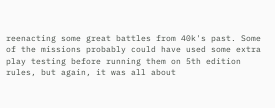reenacting some great battles from 40k's past. Some of the missions probably could have used some extra play testing before running them on 5th edition rules, but again, it was all about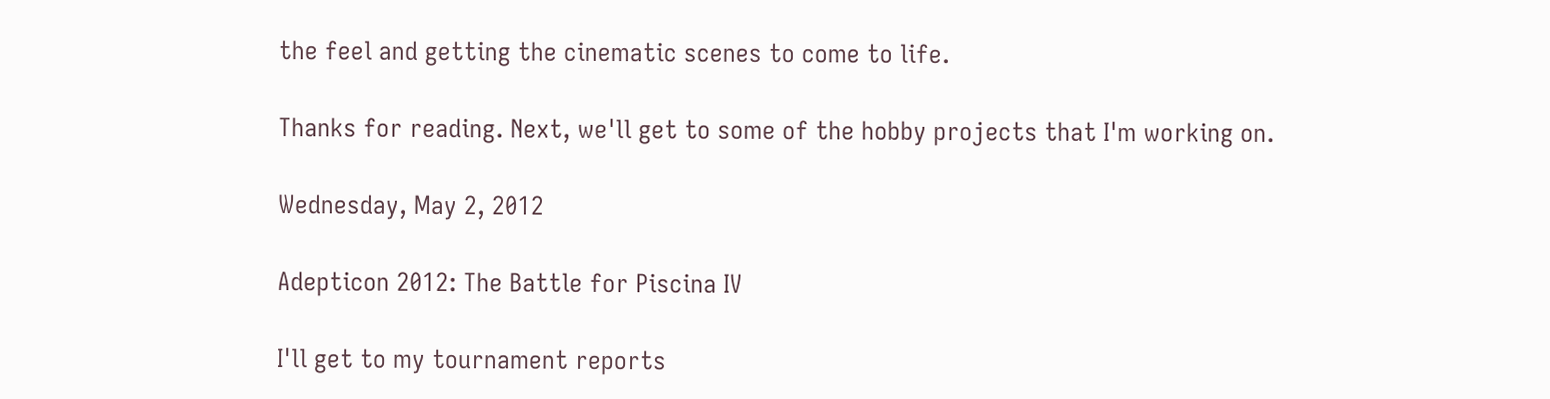the feel and getting the cinematic scenes to come to life.

Thanks for reading. Next, we'll get to some of the hobby projects that I'm working on.

Wednesday, May 2, 2012

Adepticon 2012: The Battle for Piscina IV

I'll get to my tournament reports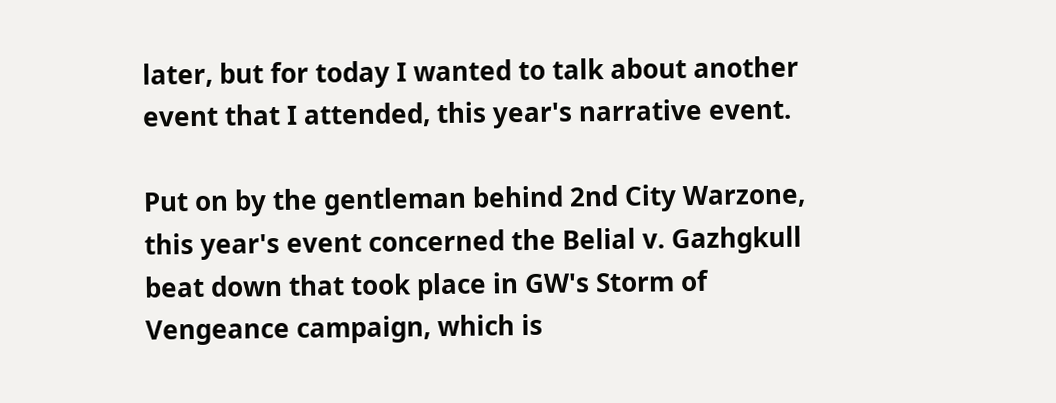later, but for today I wanted to talk about another event that I attended, this year's narrative event.

Put on by the gentleman behind 2nd City Warzone, this year's event concerned the Belial v. Gazhgkull beat down that took place in GW's Storm of Vengeance campaign, which is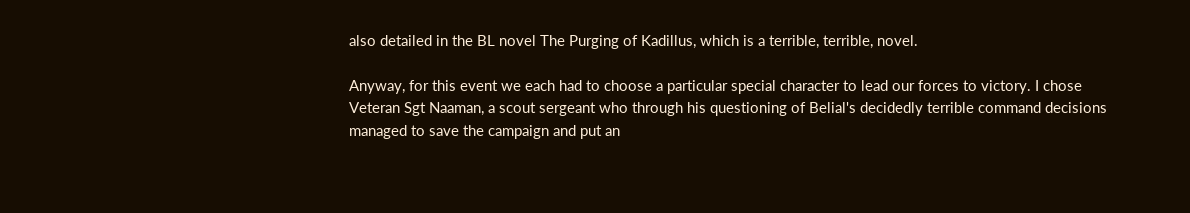also detailed in the BL novel The Purging of Kadillus, which is a terrible, terrible, novel.

Anyway, for this event we each had to choose a particular special character to lead our forces to victory. I chose Veteran Sgt Naaman, a scout sergeant who through his questioning of Belial's decidedly terrible command decisions managed to save the campaign and put an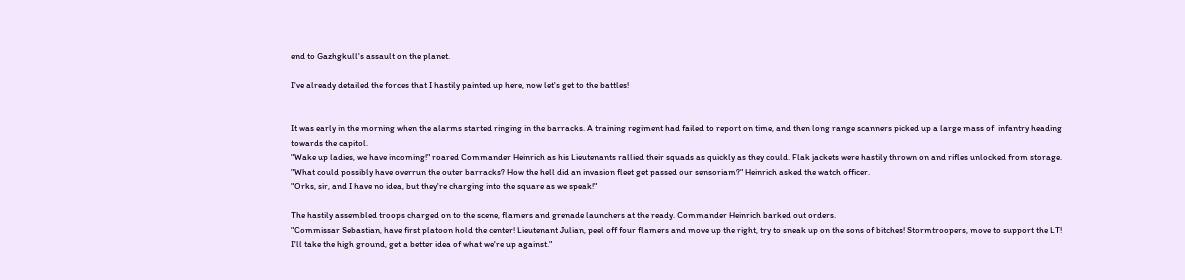end to Gazhgkull's assault on the planet.

I've already detailed the forces that I hastily painted up here, now let's get to the battles!


It was early in the morning when the alarms started ringing in the barracks. A training regiment had failed to report on time, and then long range scanners picked up a large mass of  infantry heading towards the capitol.
"Wake up ladies, we have incoming!" roared Commander Heinrich as his Lieutenants rallied their squads as quickly as they could. Flak jackets were hastily thrown on and rifles unlocked from storage.
"What could possibly have overrun the outer barracks? How the hell did an invasion fleet get passed our sensoriam?" Heinrich asked the watch officer.
"Orks, sir, and I have no idea, but they're charging into the square as we speak!"

The hastily assembled troops charged on to the scene, flamers and grenade launchers at the ready. Commander Heinrich barked out orders.
"Commissar Sebastian, have first platoon hold the center! Lieutenant Julian, peel off four flamers and move up the right, try to sneak up on the sons of bitches! Stormtroopers, move to support the LT! I'll take the high ground, get a better idea of what we're up against."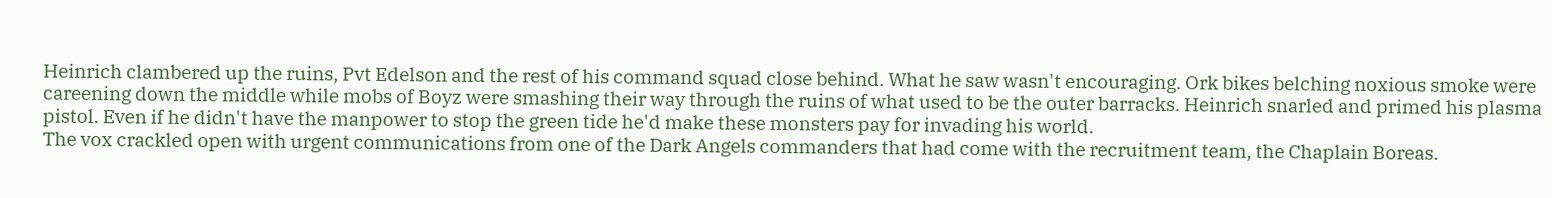Heinrich clambered up the ruins, Pvt Edelson and the rest of his command squad close behind. What he saw wasn't encouraging. Ork bikes belching noxious smoke were careening down the middle while mobs of Boyz were smashing their way through the ruins of what used to be the outer barracks. Heinrich snarled and primed his plasma pistol. Even if he didn't have the manpower to stop the green tide he'd make these monsters pay for invading his world.
The vox crackled open with urgent communications from one of the Dark Angels commanders that had come with the recruitment team, the Chaplain Boreas.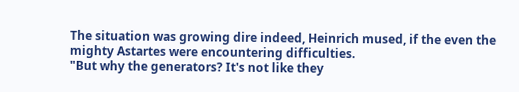The situation was growing dire indeed, Heinrich mused, if the even the mighty Astartes were encountering difficulties.
"But why the generators? It's not like they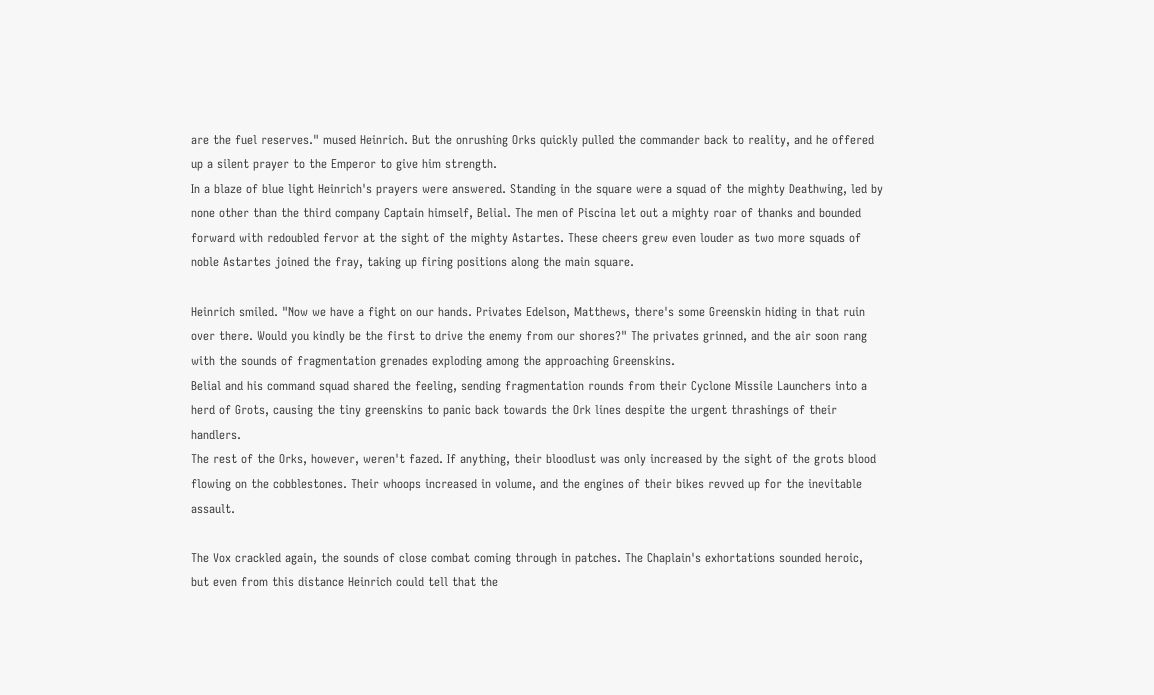are the fuel reserves." mused Heinrich. But the onrushing Orks quickly pulled the commander back to reality, and he offered up a silent prayer to the Emperor to give him strength.
In a blaze of blue light Heinrich's prayers were answered. Standing in the square were a squad of the mighty Deathwing, led by none other than the third company Captain himself, Belial. The men of Piscina let out a mighty roar of thanks and bounded forward with redoubled fervor at the sight of the mighty Astartes. These cheers grew even louder as two more squads of noble Astartes joined the fray, taking up firing positions along the main square.

Heinrich smiled. "Now we have a fight on our hands. Privates Edelson, Matthews, there's some Greenskin hiding in that ruin over there. Would you kindly be the first to drive the enemy from our shores?" The privates grinned, and the air soon rang with the sounds of fragmentation grenades exploding among the approaching Greenskins.
Belial and his command squad shared the feeling, sending fragmentation rounds from their Cyclone Missile Launchers into a herd of Grots, causing the tiny greenskins to panic back towards the Ork lines despite the urgent thrashings of their handlers.
The rest of the Orks, however, weren't fazed. If anything, their bloodlust was only increased by the sight of the grots blood flowing on the cobblestones. Their whoops increased in volume, and the engines of their bikes revved up for the inevitable assault.

The Vox crackled again, the sounds of close combat coming through in patches. The Chaplain's exhortations sounded heroic, but even from this distance Heinrich could tell that the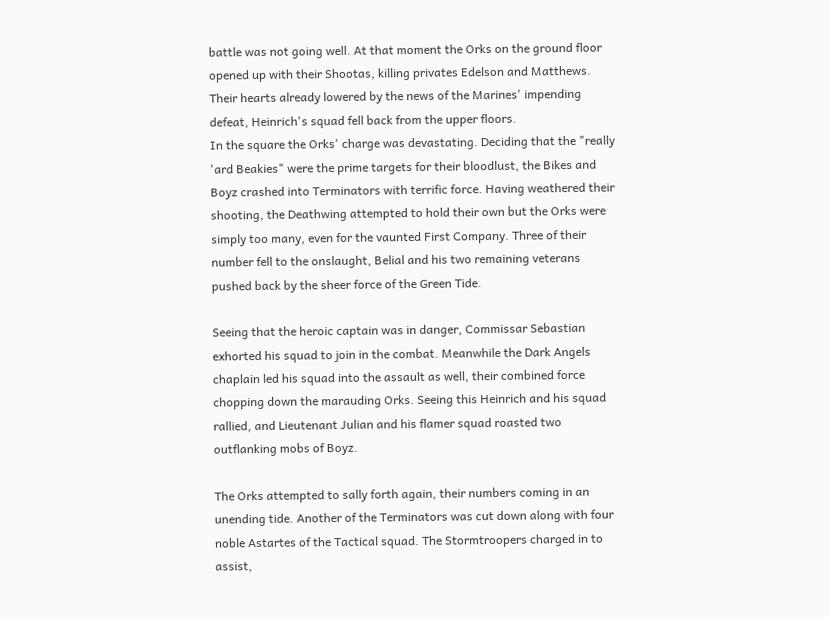battle was not going well. At that moment the Orks on the ground floor opened up with their Shootas, killing privates Edelson and Matthews. Their hearts already lowered by the news of the Marines' impending defeat, Heinrich's squad fell back from the upper floors.
In the square the Orks' charge was devastating. Deciding that the "really 'ard Beakies" were the prime targets for their bloodlust, the Bikes and Boyz crashed into Terminators with terrific force. Having weathered their shooting, the Deathwing attempted to hold their own but the Orks were simply too many, even for the vaunted First Company. Three of their number fell to the onslaught, Belial and his two remaining veterans pushed back by the sheer force of the Green Tide.

Seeing that the heroic captain was in danger, Commissar Sebastian exhorted his squad to join in the combat. Meanwhile the Dark Angels chaplain led his squad into the assault as well, their combined force chopping down the marauding Orks. Seeing this Heinrich and his squad rallied, and Lieutenant Julian and his flamer squad roasted two outflanking mobs of Boyz.

The Orks attempted to sally forth again, their numbers coming in an unending tide. Another of the Terminators was cut down along with four noble Astartes of the Tactical squad. The Stormtroopers charged in to assist,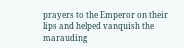prayers to the Emperor on their lips and helped vanquish the marauding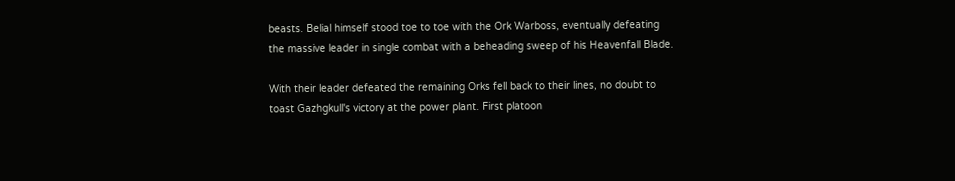beasts. Belial himself stood toe to toe with the Ork Warboss, eventually defeating the massive leader in single combat with a beheading sweep of his Heavenfall Blade.

With their leader defeated the remaining Orks fell back to their lines, no doubt to toast Gazhgkull's victory at the power plant. First platoon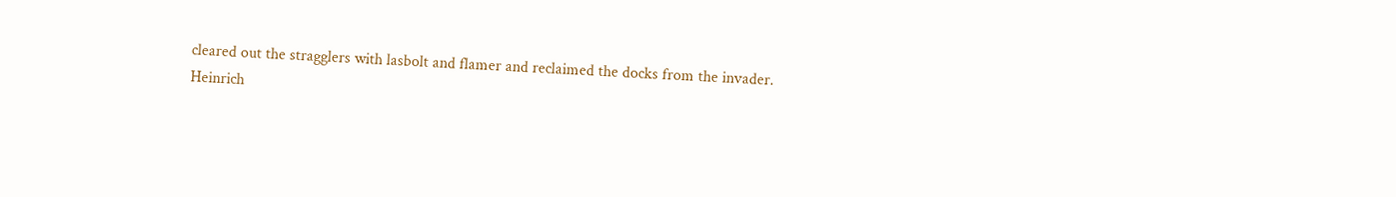cleared out the stragglers with lasbolt and flamer and reclaimed the docks from the invader. Heinrich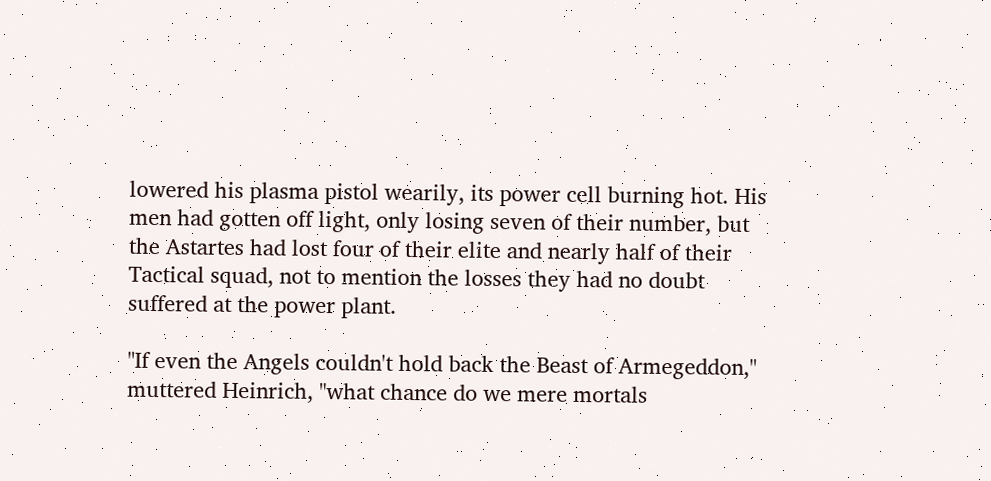lowered his plasma pistol wearily, its power cell burning hot. His men had gotten off light, only losing seven of their number, but the Astartes had lost four of their elite and nearly half of their Tactical squad, not to mention the losses they had no doubt suffered at the power plant.

"If even the Angels couldn't hold back the Beast of Armegeddon," muttered Heinrich, "what chance do we mere mortals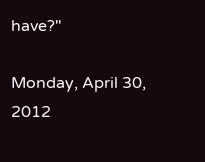have?"

Monday, April 30, 2012